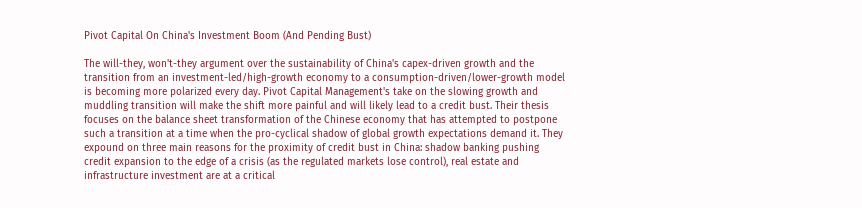Pivot Capital On China's Investment Boom (And Pending Bust)

The will-they, won't-they argument over the sustainability of China's capex-driven growth and the transition from an investment-led/high-growth economy to a consumption-driven/lower-growth model is becoming more polarized every day. Pivot Capital Management's take on the slowing growth and muddling transition will make the shift more painful and will likely lead to a credit bust. Their thesis focuses on the balance sheet transformation of the Chinese economy that has attempted to postpone such a transition at a time when the pro-cyclical shadow of global growth expectations demand it. They expound on three main reasons for the proximity of credit bust in China: shadow banking pushing credit expansion to the edge of a crisis (as the regulated markets lose control), real estate and infrastructure investment are at a critical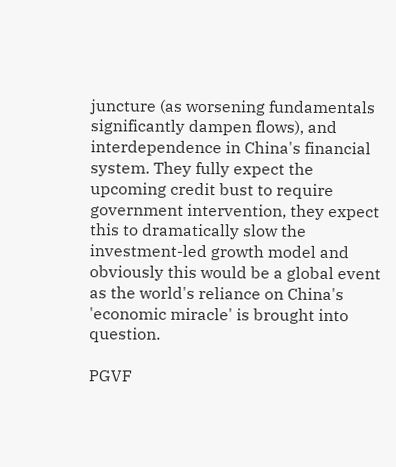juncture (as worsening fundamentals significantly dampen flows), and interdependence in China's financial system. They fully expect the upcoming credit bust to require government intervention, they expect this to dramatically slow the investment-led growth model and obviously this would be a global event as the world's reliance on China's 'economic miracle' is brought into question.

PGVF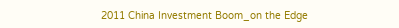2011 China Investment Boom_on the Edge